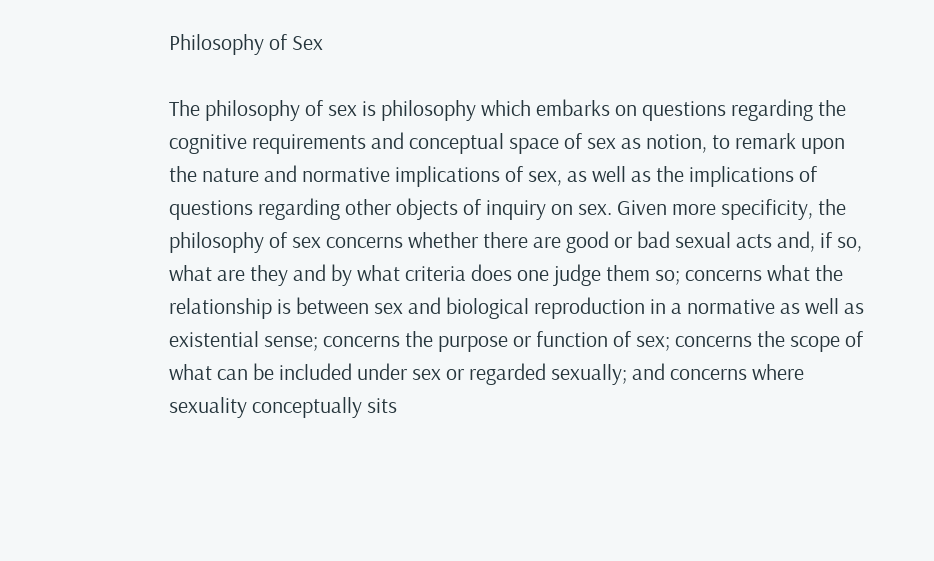Philosophy of Sex

The philosophy of sex is philosophy which embarks on questions regarding the cognitive requirements and conceptual space of sex as notion, to remark upon the nature and normative implications of sex, as well as the implications of questions regarding other objects of inquiry on sex. Given more specificity, the philosophy of sex concerns whether there are good or bad sexual acts and, if so, what are they and by what criteria does one judge them so; concerns what the relationship is between sex and biological reproduction in a normative as well as existential sense; concerns the purpose or function of sex; concerns the scope of what can be included under sex or regarded sexually; and concerns where sexuality conceptually sits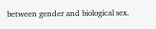between gender and biological sex.